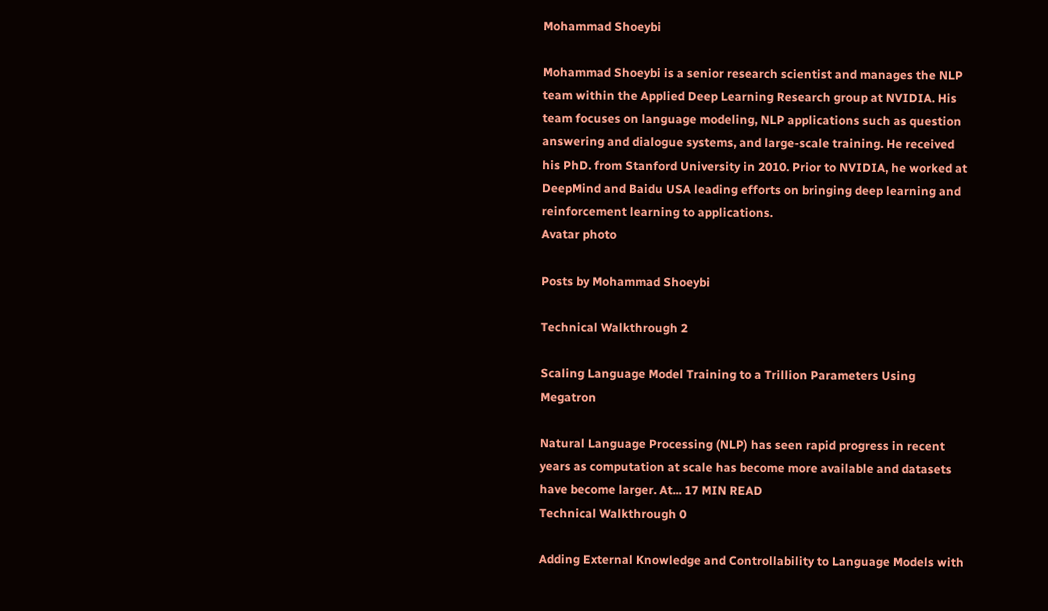Mohammad Shoeybi

Mohammad Shoeybi is a senior research scientist and manages the NLP team within the Applied Deep Learning Research group at NVIDIA. His team focuses on language modeling, NLP applications such as question answering and dialogue systems, and large-scale training. He received his PhD. from Stanford University in 2010. Prior to NVIDIA, he worked at DeepMind and Baidu USA leading efforts on bringing deep learning and reinforcement learning to applications.
Avatar photo

Posts by Mohammad Shoeybi

Technical Walkthrough 2

Scaling Language Model Training to a Trillion Parameters Using Megatron

Natural Language Processing (NLP) has seen rapid progress in recent years as computation at scale has become more available and datasets have become larger. At... 17 MIN READ
Technical Walkthrough 0

Adding External Knowledge and Controllability to Language Models with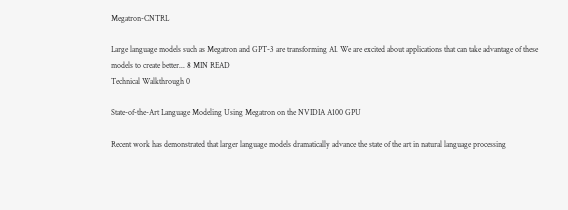Megatron-CNTRL

Large language models such as Megatron and GPT-3 are transforming AI. We are excited about applications that can take advantage of these models to create better... 8 MIN READ
Technical Walkthrough 0

State-of-the-Art Language Modeling Using Megatron on the NVIDIA A100 GPU

Recent work has demonstrated that larger language models dramatically advance the state of the art in natural language processing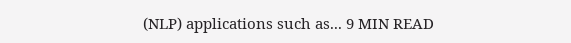(NLP) applications such as... 9 MIN READ